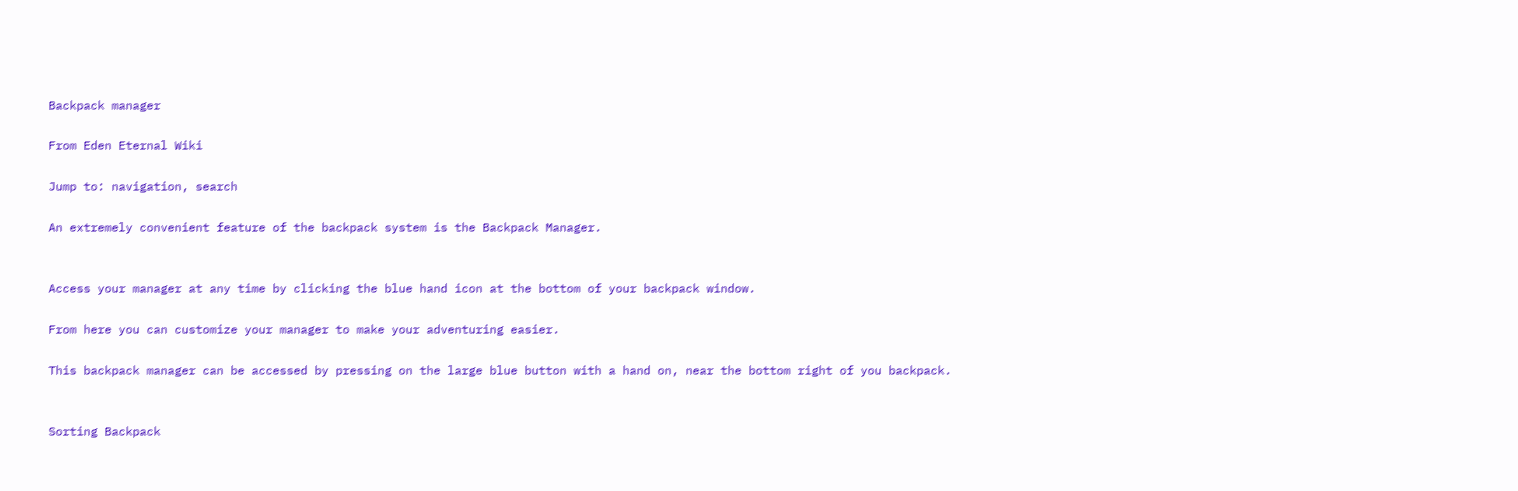Backpack manager

From Eden Eternal Wiki

Jump to: navigation, search

An extremely convenient feature of the backpack system is the Backpack Manager.


Access your manager at any time by clicking the blue hand icon at the bottom of your backpack window.

From here you can customize your manager to make your adventuring easier.

This backpack manager can be accessed by pressing on the large blue button with a hand on, near the bottom right of you backpack.


Sorting Backpack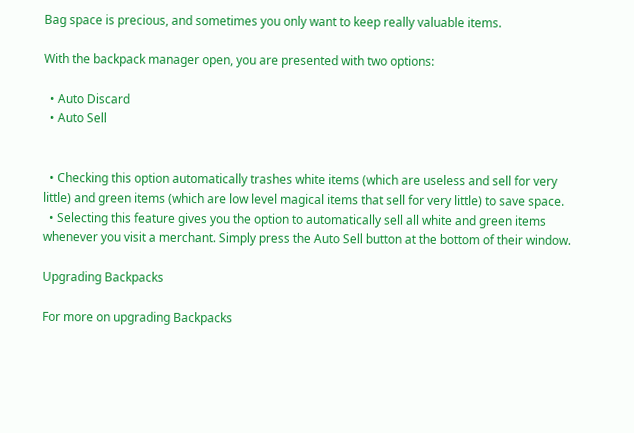Bag space is precious, and sometimes you only want to keep really valuable items.

With the backpack manager open, you are presented with two options:

  • Auto Discard
  • Auto Sell


  • Checking this option automatically trashes white items (which are useless and sell for very little) and green items (which are low level magical items that sell for very little) to save space.
  • Selecting this feature gives you the option to automatically sell all white and green items whenever you visit a merchant. Simply press the Auto Sell button at the bottom of their window.

Upgrading Backpacks

For more on upgrading Backpacks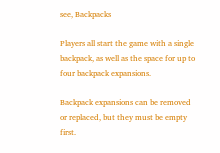see, Backpacks

Players all start the game with a single backpack, as well as the space for up to four backpack expansions.

Backpack expansions can be removed or replaced, but they must be empty first.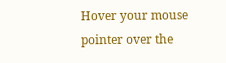Hover your mouse pointer over the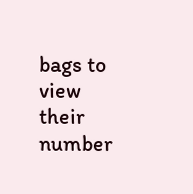bags to view their number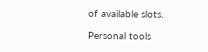of available slots.

Personal tools